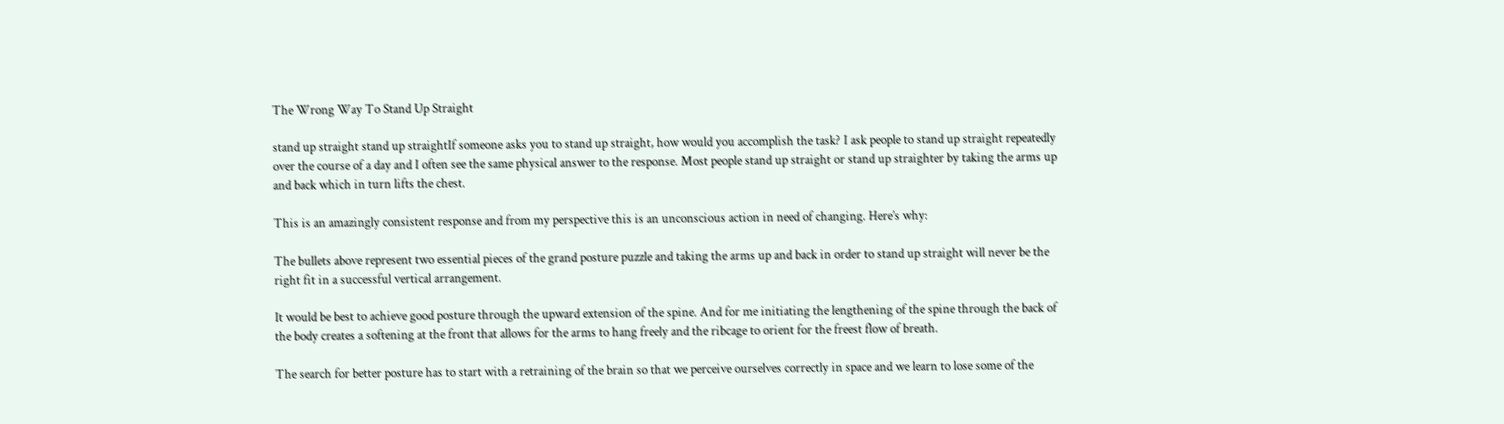The Wrong Way To Stand Up Straight

stand up straight stand up straightIf someone asks you to stand up straight, how would you accomplish the task? I ask people to stand up straight repeatedly over the course of a day and I often see the same physical answer to the response. Most people stand up straight or stand up straighter by taking the arms up and back which in turn lifts the chest.

This is an amazingly consistent response and from my perspective this is an unconscious action in need of changing. Here’s why:

The bullets above represent two essential pieces of the grand posture puzzle and taking the arms up and back in order to stand up straight will never be the right fit in a successful vertical arrangement.

It would be best to achieve good posture through the upward extension of the spine. And for me initiating the lengthening of the spine through the back of the body creates a softening at the front that allows for the arms to hang freely and the ribcage to orient for the freest flow of breath.

The search for better posture has to start with a retraining of the brain so that we perceive ourselves correctly in space and we learn to lose some of the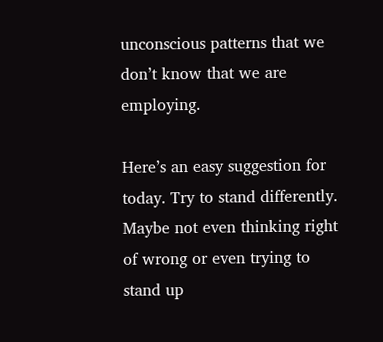unconscious patterns that we don’t know that we are employing.

Here’s an easy suggestion for today. Try to stand differently. Maybe not even thinking right of wrong or even trying to stand up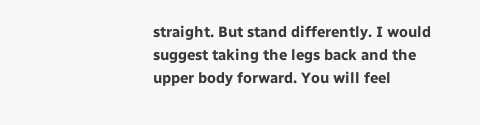straight. But stand differently. I would suggest taking the legs back and the upper body forward. You will feel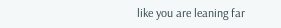like you are leaning far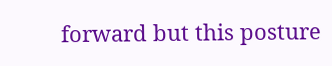forward but this posture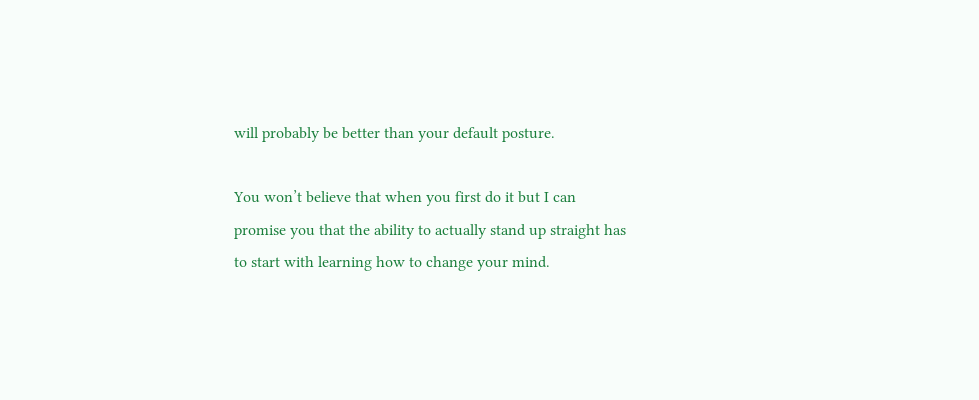will probably be better than your default posture.

You won’t believe that when you first do it but I can promise you that the ability to actually stand up straight has to start with learning how to change your mind.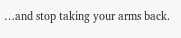…and stop taking your arms back.